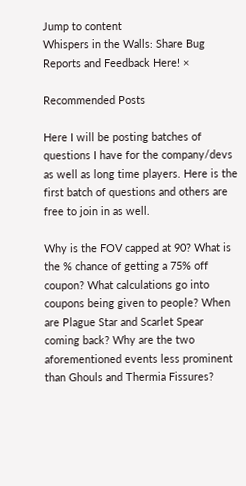Jump to content
Whispers in the Walls: Share Bug Reports and Feedback Here! ×

Recommended Posts

Here I will be posting batches of questions I have for the company/devs as well as long time players. Here is the first batch of questions and others are free to join in as well.

Why is the FOV capped at 90? What is the % chance of getting a 75% off coupon? What calculations go into coupons being given to people? When are Plague Star and Scarlet Spear coming back? Why are the two aforementioned events less prominent than Ghouls and Thermia Fissures?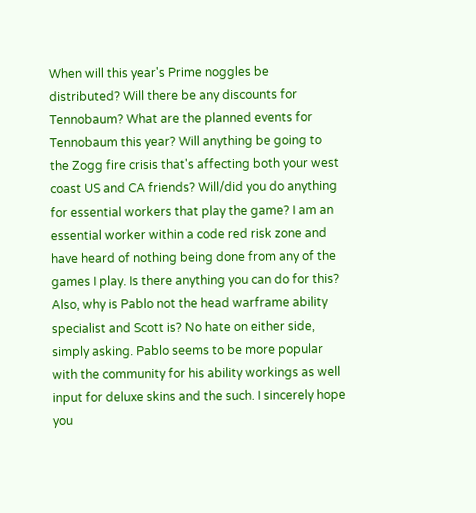When will this year's Prime noggles be distributed? Will there be any discounts for Tennobaum? What are the planned events for Tennobaum this year? Will anything be going to the Zogg fire crisis that's affecting both your west coast US and CA friends? Will/did you do anything for essential workers that play the game? I am an essential worker within a code red risk zone and have heard of nothing being done from any of the games I play. Is there anything you can do for this? Also, why is Pablo not the head warframe ability specialist and Scott is? No hate on either side, simply asking. Pablo seems to be more popular with the community for his ability workings as well input for deluxe skins and the such. I sincerely hope you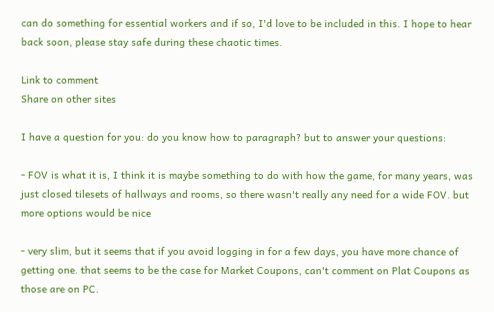can do something for essential workers and if so, I'd love to be included in this. I hope to hear back soon, please stay safe during these chaotic times.

Link to comment
Share on other sites

I have a question for you: do you know how to paragraph? but to answer your questions:

- FOV is what it is, I think it is maybe something to do with how the game, for many years, was just closed tilesets of hallways and rooms, so there wasn't really any need for a wide FOV. but more options would be nice

- very slim, but it seems that if you avoid logging in for a few days, you have more chance of getting one. that seems to be the case for Market Coupons, can't comment on Plat Coupons as those are on PC.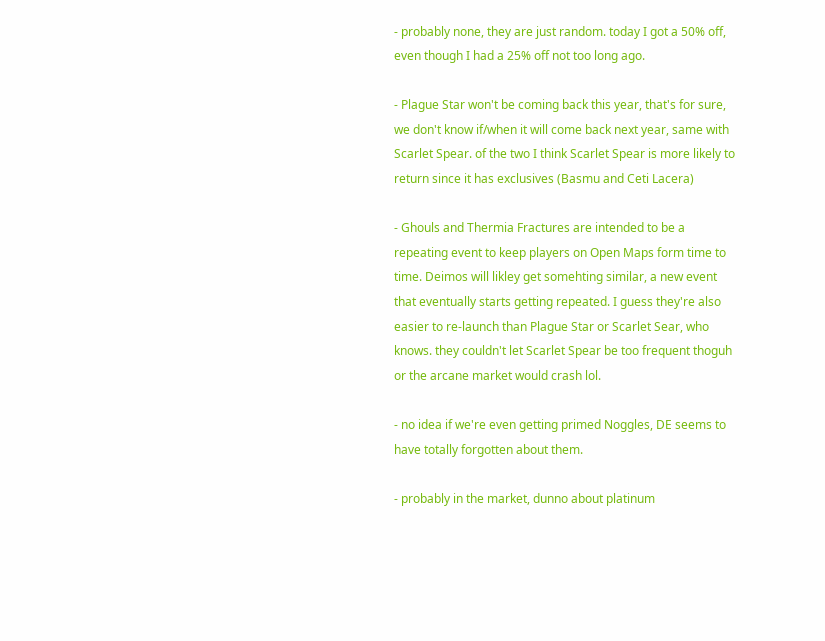- probably none, they are just random. today I got a 50% off, even though I had a 25% off not too long ago.

- Plague Star won't be coming back this year, that's for sure, we don't know if/when it will come back next year, same with Scarlet Spear. of the two I think Scarlet Spear is more likely to return since it has exclusives (Basmu and Ceti Lacera)

- Ghouls and Thermia Fractures are intended to be a repeating event to keep players on Open Maps form time to time. Deimos will likley get somehting similar, a new event that eventually starts getting repeated. I guess they're also easier to re-launch than Plague Star or Scarlet Sear, who knows. they couldn't let Scarlet Spear be too frequent thoguh or the arcane market would crash lol.

- no idea if we're even getting primed Noggles, DE seems to have totally forgotten about them.

- probably in the market, dunno about platinum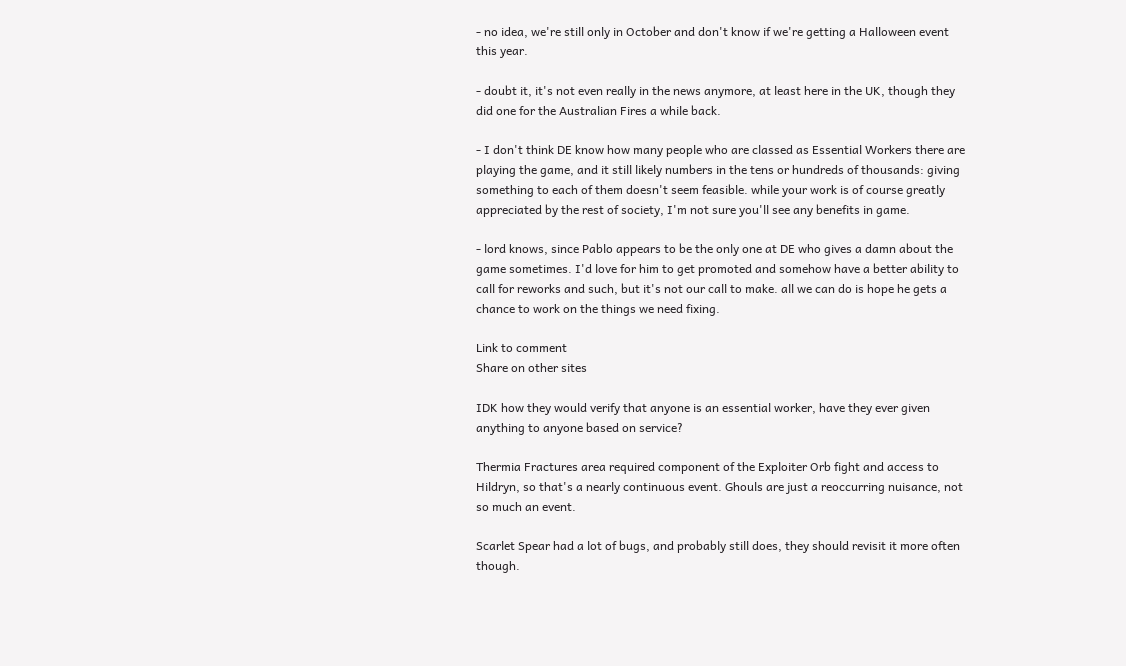- no idea, we're still only in October and don't know if we're getting a Halloween event this year.

- doubt it, it's not even really in the news anymore, at least here in the UK, though they did one for the Australian Fires a while back.

- I don't think DE know how many people who are classed as Essential Workers there are playing the game, and it still likely numbers in the tens or hundreds of thousands: giving something to each of them doesn't seem feasible. while your work is of course greatly appreciated by the rest of society, I'm not sure you'll see any benefits in game.

- lord knows, since Pablo appears to be the only one at DE who gives a damn about the game sometimes. I'd love for him to get promoted and somehow have a better ability to call for reworks and such, but it's not our call to make. all we can do is hope he gets a chance to work on the things we need fixing.

Link to comment
Share on other sites

IDK how they would verify that anyone is an essential worker, have they ever given anything to anyone based on service?

Thermia Fractures area required component of the Exploiter Orb fight and access to Hildryn, so that's a nearly continuous event. Ghouls are just a reoccurring nuisance, not so much an event.

Scarlet Spear had a lot of bugs, and probably still does, they should revisit it more often though.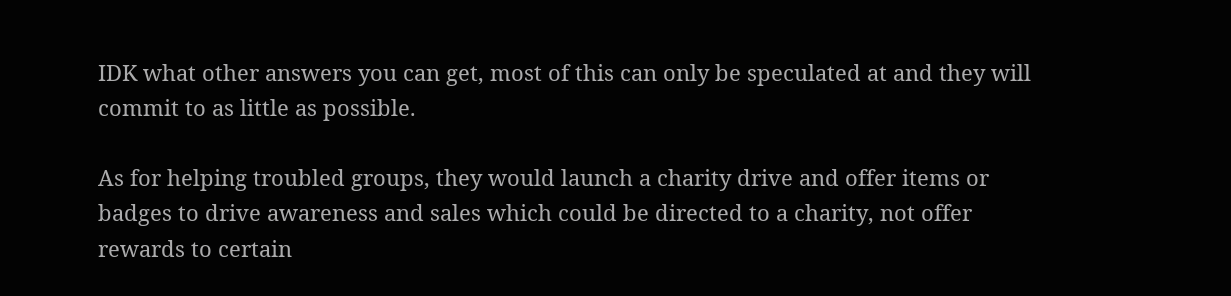IDK what other answers you can get, most of this can only be speculated at and they will commit to as little as possible.

As for helping troubled groups, they would launch a charity drive and offer items or badges to drive awareness and sales which could be directed to a charity, not offer rewards to certain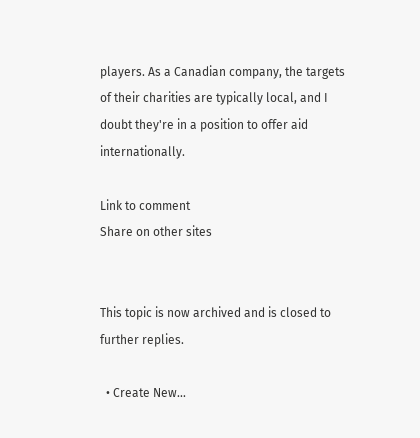players. As a Canadian company, the targets of their charities are typically local, and I doubt they're in a position to offer aid internationally.

Link to comment
Share on other sites


This topic is now archived and is closed to further replies.

  • Create New...